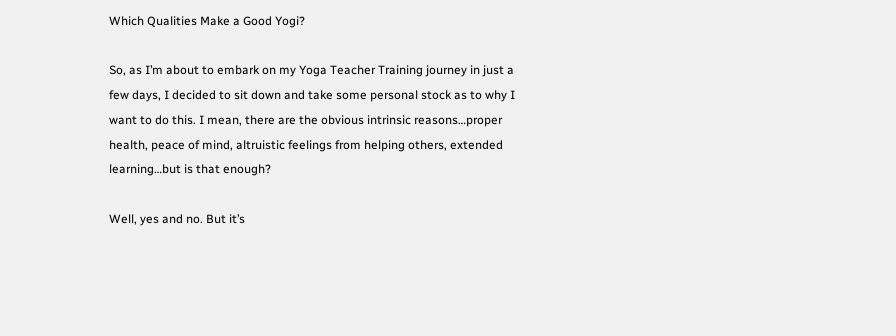Which Qualities Make a Good Yogi?

So, as I’m about to embark on my Yoga Teacher Training journey in just a few days, I decided to sit down and take some personal stock as to why I want to do this. I mean, there are the obvious intrinsic reasons…proper health, peace of mind, altruistic feelings from helping others, extended learning…but is that enough?

Well, yes and no. But it’s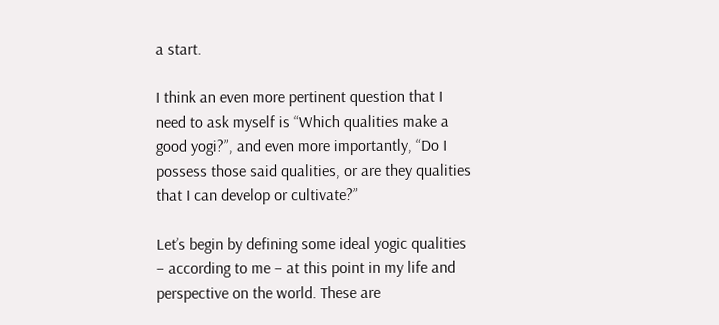a start.

I think an even more pertinent question that I need to ask myself is “Which qualities make a good yogi?”, and even more importantly, “Do I possess those said qualities, or are they qualities that I can develop or cultivate?”

Let’s begin by defining some ideal yogic qualities – according to me – at this point in my life and perspective on the world. These are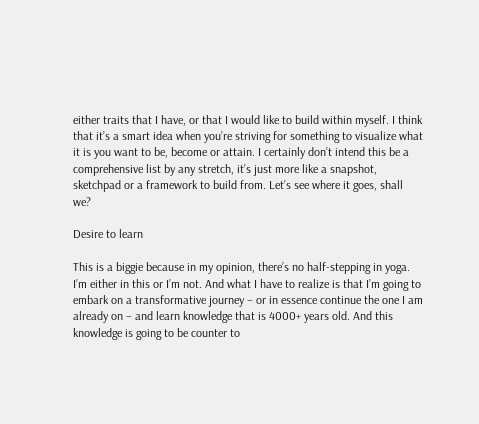either traits that I have, or that I would like to build within myself. I think that it’s a smart idea when you’re striving for something to visualize what it is you want to be, become or attain. I certainly don’t intend this be a comprehensive list by any stretch, it’s just more like a snapshot, sketchpad or a framework to build from. Let’s see where it goes, shall we?

Desire to learn

This is a biggie because in my opinion, there’s no half-stepping in yoga. I’m either in this or I’m not. And what I have to realize is that I’m going to embark on a transformative journey – or in essence continue the one I am already on – and learn knowledge that is 4000+ years old. And this knowledge is going to be counter to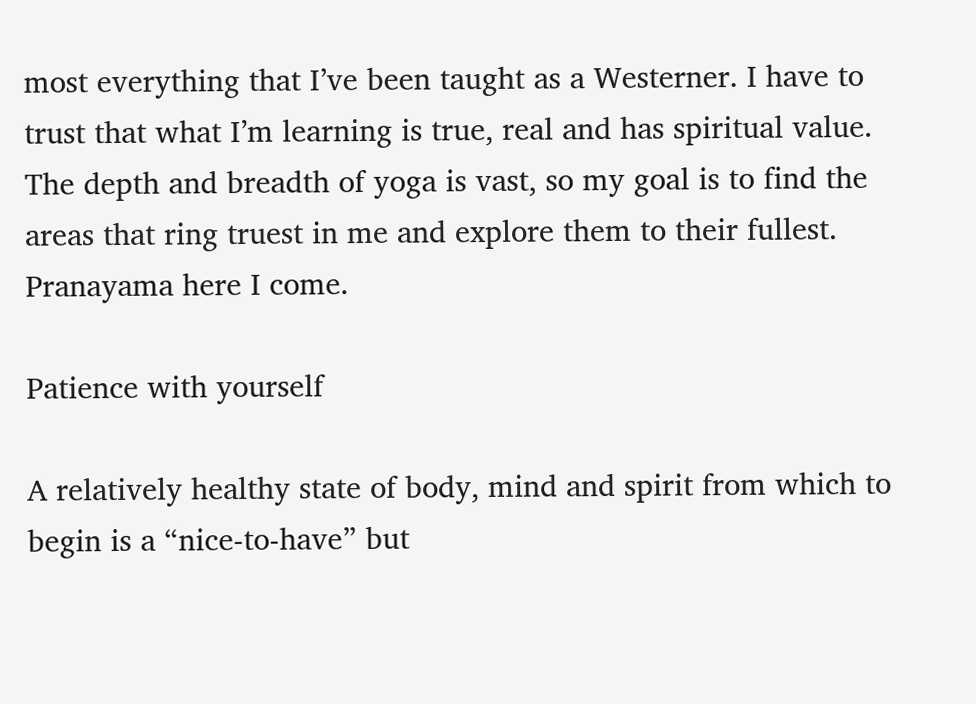most everything that I’ve been taught as a Westerner. I have to trust that what I’m learning is true, real and has spiritual value. The depth and breadth of yoga is vast, so my goal is to find the areas that ring truest in me and explore them to their fullest. Pranayama here I come.

Patience with yourself

A relatively healthy state of body, mind and spirit from which to begin is a “nice-to-have” but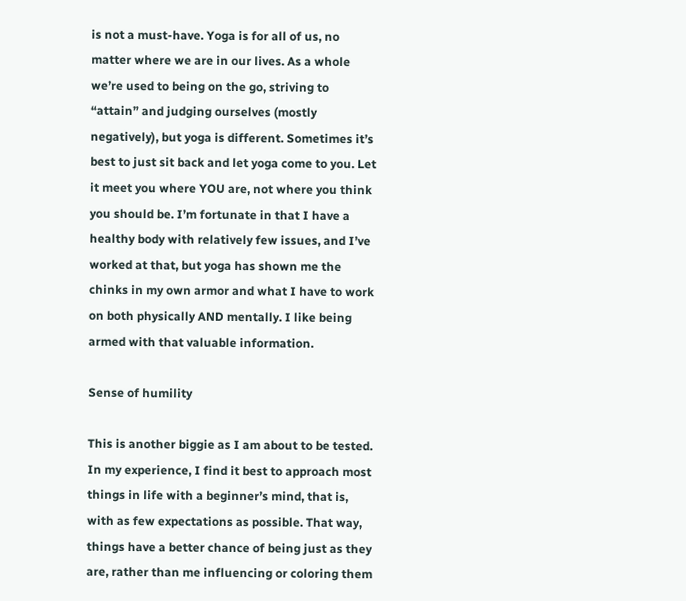is not a must-have. Yoga is for all of us, no matter where we are in our lives. As a whole we’re used to being on the go, striving to “attain” and judging ourselves (mostly negatively), but yoga is different. Sometimes it’s best to just sit back and let yoga come to you. Let it meet you where YOU are, not where you think you should be. I’m fortunate in that I have a healthy body with relatively few issues, and I’ve worked at that, but yoga has shown me the chinks in my own armor and what I have to work on both physically AND mentally. I like being armed with that valuable information.

Sense of humility

This is another biggie as I am about to be tested. In my experience, I find it best to approach most things in life with a beginner’s mind, that is, with as few expectations as possible. That way, things have a better chance of being just as they are, rather than me influencing or coloring them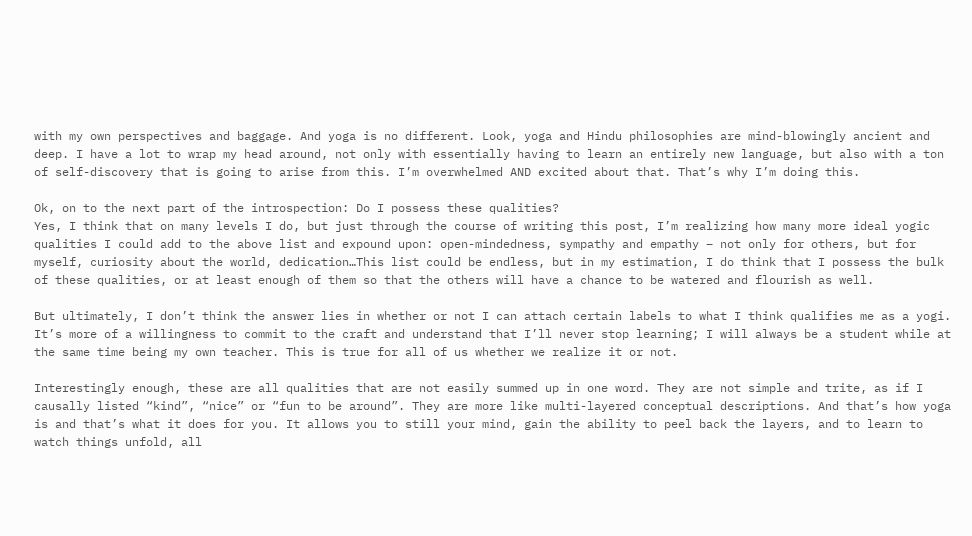with my own perspectives and baggage. And yoga is no different. Look, yoga and Hindu philosophies are mind-blowingly ancient and deep. I have a lot to wrap my head around, not only with essentially having to learn an entirely new language, but also with a ton of self-discovery that is going to arise from this. I’m overwhelmed AND excited about that. That’s why I’m doing this.

Ok, on to the next part of the introspection: Do I possess these qualities?
Yes, I think that on many levels I do, but just through the course of writing this post, I’m realizing how many more ideal yogic qualities I could add to the above list and expound upon: open-mindedness, sympathy and empathy – not only for others, but for myself, curiosity about the world, dedication…This list could be endless, but in my estimation, I do think that I possess the bulk of these qualities, or at least enough of them so that the others will have a chance to be watered and flourish as well.

But ultimately, I don’t think the answer lies in whether or not I can attach certain labels to what I think qualifies me as a yogi. It’s more of a willingness to commit to the craft and understand that I’ll never stop learning; I will always be a student while at the same time being my own teacher. This is true for all of us whether we realize it or not.

Interestingly enough, these are all qualities that are not easily summed up in one word. They are not simple and trite, as if I causally listed “kind”, “nice” or “fun to be around”. They are more like multi-layered conceptual descriptions. And that’s how yoga is and that’s what it does for you. It allows you to still your mind, gain the ability to peel back the layers, and to learn to watch things unfold, all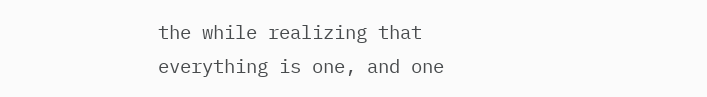the while realizing that everything is one, and one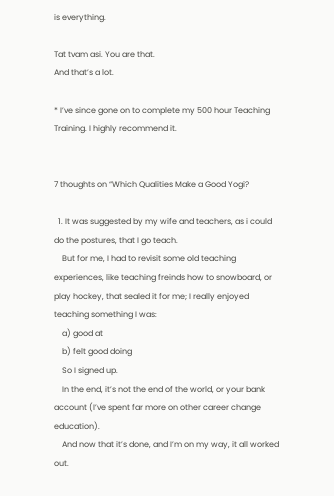is everything.

Tat tvam asi. You are that.
And that’s a lot.

* I’ve since gone on to complete my 500 hour Teaching Training. I highly recommend it.


7 thoughts on “Which Qualities Make a Good Yogi?

  1. It was suggested by my wife and teachers, as i could do the postures, that I go teach.
    But for me, I had to revisit some old teaching experiences, like teaching freinds how to snowboard, or play hockey, that sealed it for me; I really enjoyed teaching something I was:
    a) good at
    b) felt good doing
    So I signed up.
    In the end, it’s not the end of the world, or your bank account (I’ve spent far more on other career change education).
    And now that it’s done, and I’m on my way, it all worked out.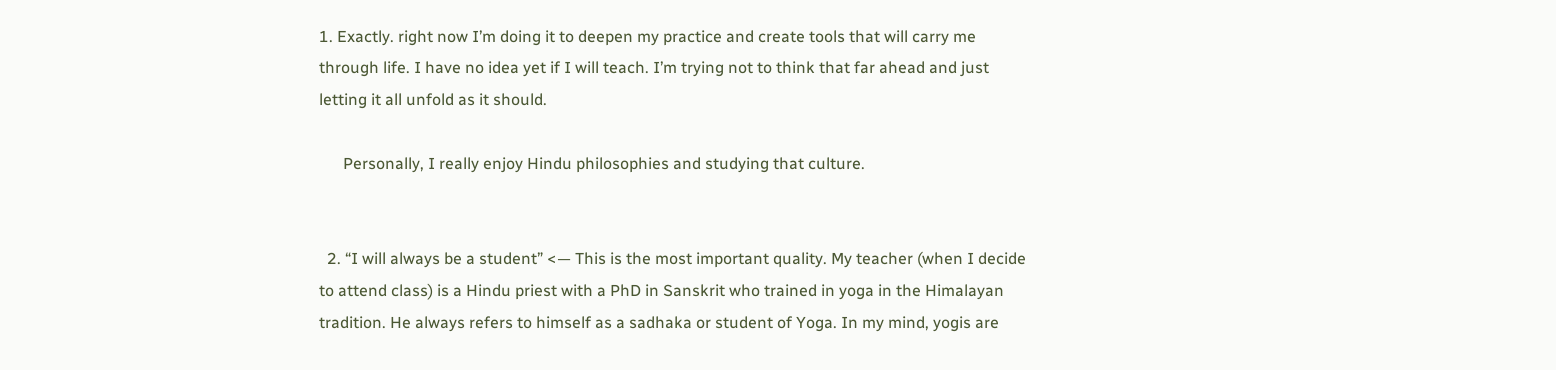1. Exactly. right now I’m doing it to deepen my practice and create tools that will carry me through life. I have no idea yet if I will teach. I’m trying not to think that far ahead and just letting it all unfold as it should.

      Personally, I really enjoy Hindu philosophies and studying that culture.


  2. “I will always be a student” <— This is the most important quality. My teacher (when I decide to attend class) is a Hindu priest with a PhD in Sanskrit who trained in yoga in the Himalayan tradition. He always refers to himself as a sadhaka or student of Yoga. In my mind, yogis are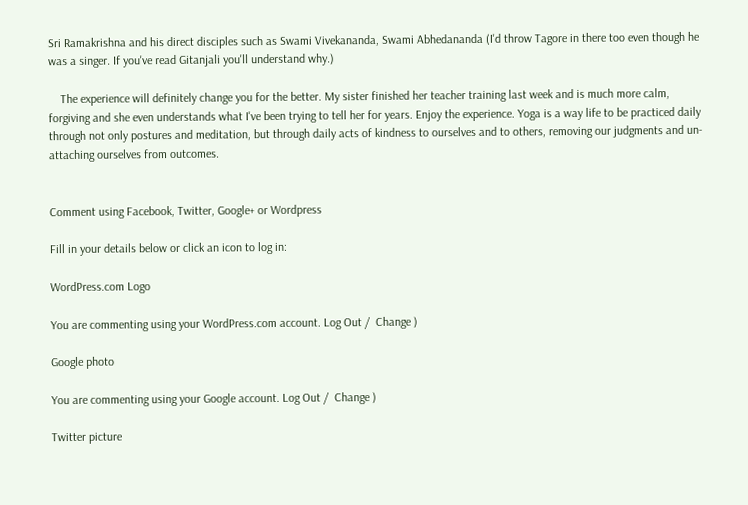Sri Ramakrishna and his direct disciples such as Swami Vivekananda, Swami Abhedananda (I'd throw Tagore in there too even though he was a singer. If you've read Gitanjali you'll understand why.)

    The experience will definitely change you for the better. My sister finished her teacher training last week and is much more calm, forgiving and she even understands what I've been trying to tell her for years. Enjoy the experience. Yoga is a way life to be practiced daily through not only postures and meditation, but through daily acts of kindness to ourselves and to others, removing our judgments and un-attaching ourselves from outcomes.


Comment using Facebook, Twitter, Google+ or Wordpress

Fill in your details below or click an icon to log in:

WordPress.com Logo

You are commenting using your WordPress.com account. Log Out /  Change )

Google photo

You are commenting using your Google account. Log Out /  Change )

Twitter picture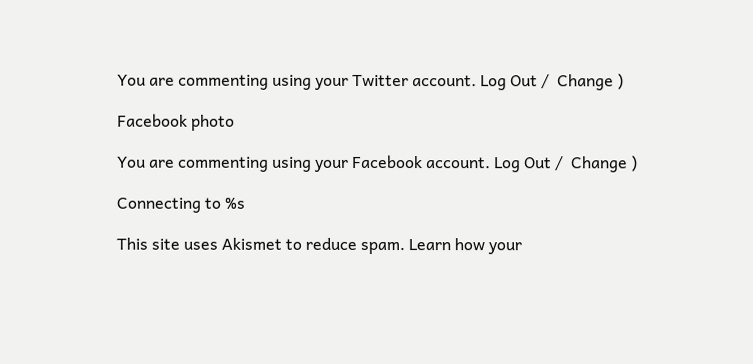You are commenting using your Twitter account. Log Out /  Change )

Facebook photo

You are commenting using your Facebook account. Log Out /  Change )

Connecting to %s

This site uses Akismet to reduce spam. Learn how your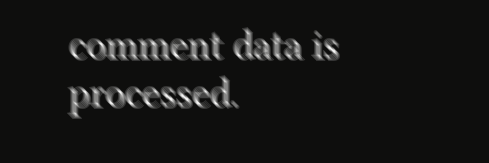comment data is processed.